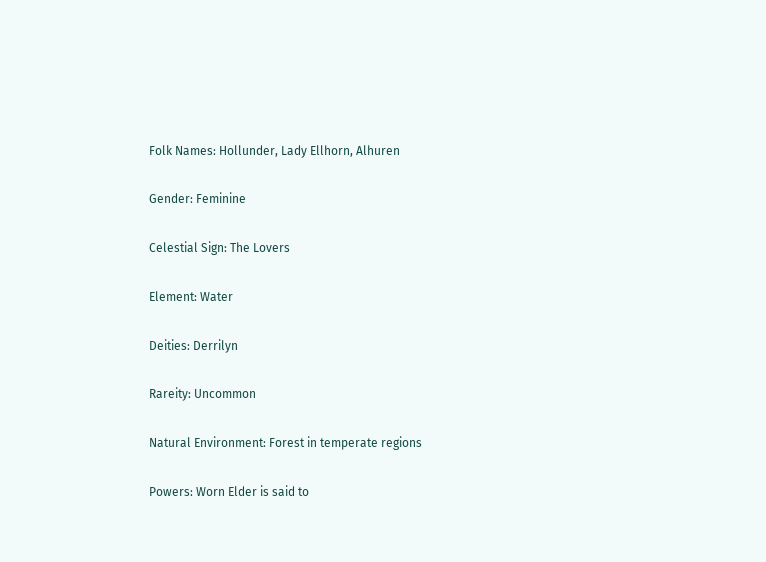Folk Names: Hollunder, Lady Ellhorn, Alhuren

Gender: Feminine

Celestial Sign: The Lovers

Element: Water

Deities: Derrilyn

Rareity: Uncommon

Natural Environment: Forest in temperate regions

Powers: Worn Elder is said to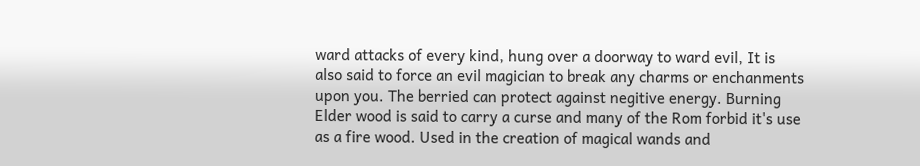ward attacks of every kind, hung over a doorway to ward evil, It is also said to force an evil magician to break any charms or enchanments upon you. The berried can protect against negitive energy. Burning Elder wood is said to carry a curse and many of the Rom forbid it's use as a fire wood. Used in the creation of magical wands and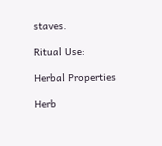staves.

Ritual Use:

Herbal Properties

Herb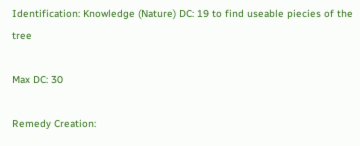Identification: Knowledge (Nature) DC: 19 to find useable piecies of the tree

Max DC: 30

Remedy Creation: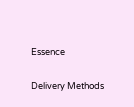Essence

Delivery Methods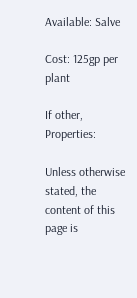Available: Salve

Cost: 125gp per plant

If other, Properties:

Unless otherwise stated, the content of this page is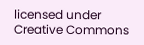licensed under Creative Commons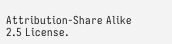Attribution-Share Alike 2.5 License.